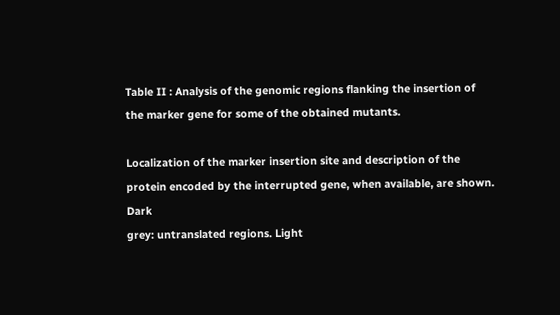Table II : Analysis of the genomic regions flanking the insertion of the marker gene for some of the obtained mutants.

Localization of the marker insertion site and description of the protein encoded by the interrupted gene, when available, are shown. Dark
grey: untranslated regions. Light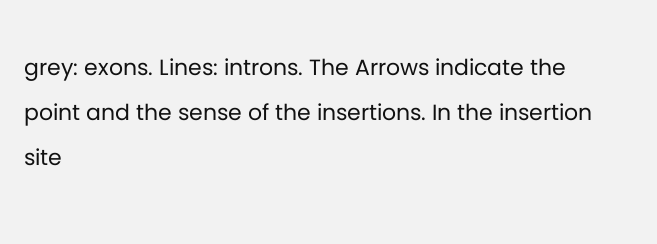grey: exons. Lines: introns. The Arrows indicate the point and the sense of the insertions. In the insertion
site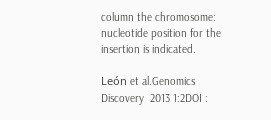column the chromosome: nucleotide position for the insertion is indicated.

León et al.Genomics Discovery  2013 1:2DOI :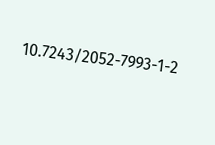10.7243/2052-7993-1-2